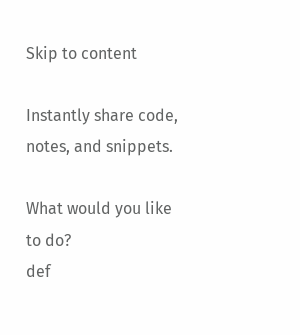Skip to content

Instantly share code, notes, and snippets.

What would you like to do?
def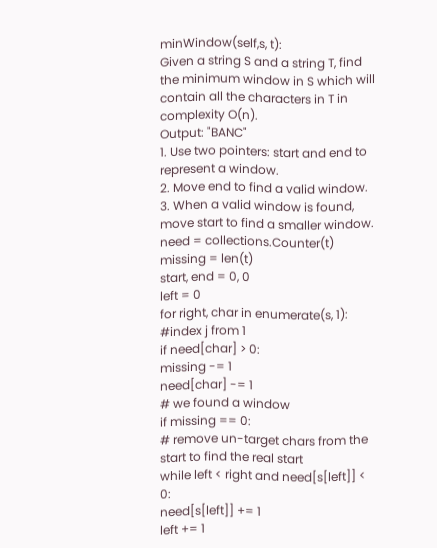minWindow(self,s, t):
Given a string S and a string T, find the minimum window in S which will contain all the characters in T in complexity O(n).
Output: "BANC"
1. Use two pointers: start and end to represent a window.
2. Move end to find a valid window.
3. When a valid window is found, move start to find a smaller window.
need = collections.Counter(t)
missing = len(t)
start, end = 0, 0
left = 0
for right, char in enumerate(s, 1):
#index j from 1
if need[char] > 0:
missing -= 1
need[char] -= 1
# we found a window
if missing == 0:
# remove un-target chars from the start to find the real start
while left < right and need[s[left]] < 0:
need[s[left]] += 1
left += 1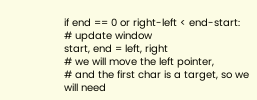if end == 0 or right-left < end-start:
# update window
start, end = left, right
# we will move the left pointer,
# and the first char is a target, so we will need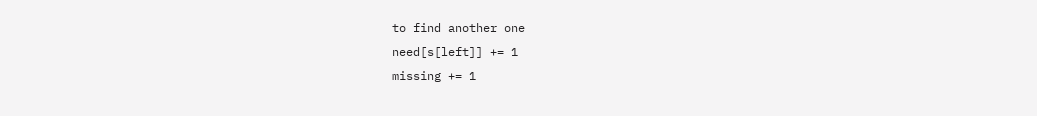to find another one
need[s[left]] += 1
missing += 1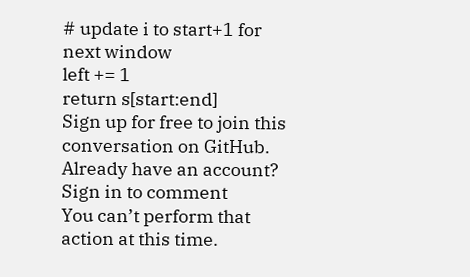# update i to start+1 for next window
left += 1
return s[start:end]
Sign up for free to join this conversation on GitHub. Already have an account? Sign in to comment
You can’t perform that action at this time.